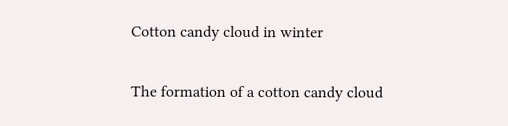Cotton candy cloud in winter

The formation of a cotton candy cloud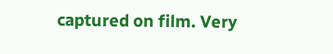captured on film. Very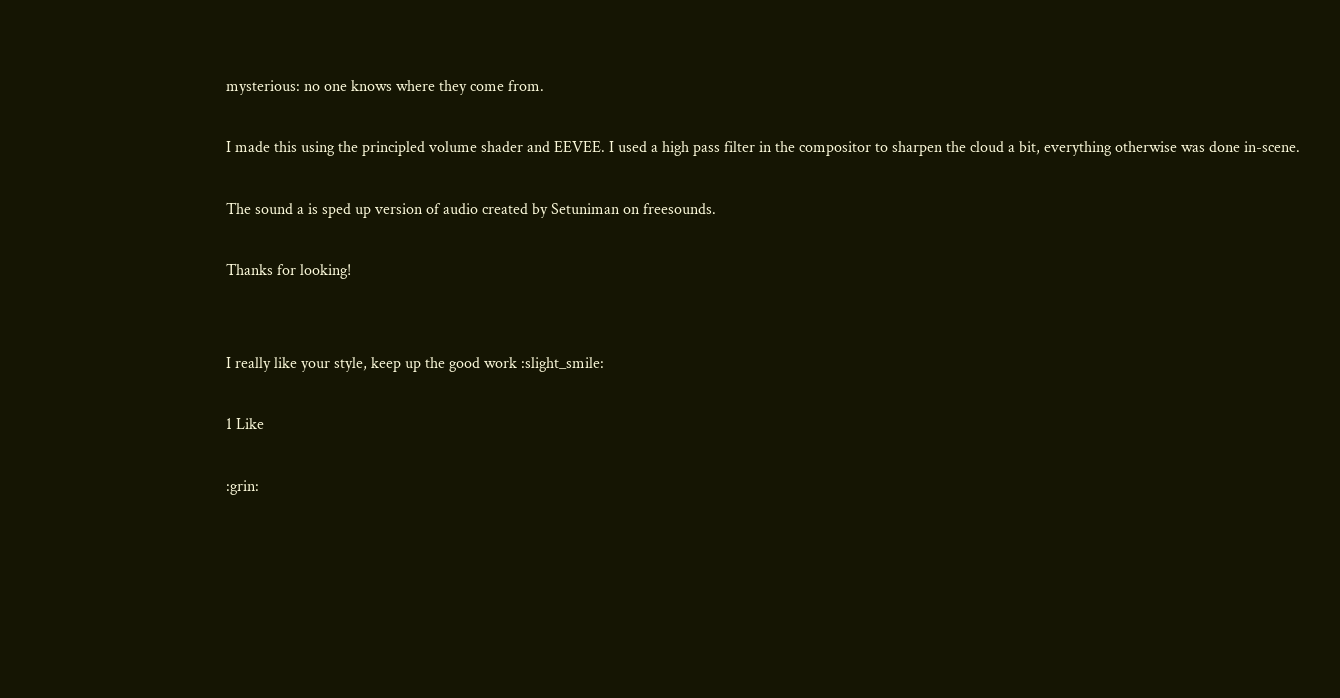mysterious: no one knows where they come from.

I made this using the principled volume shader and EEVEE. I used a high pass filter in the compositor to sharpen the cloud a bit, everything otherwise was done in-scene.

The sound a is sped up version of audio created by Setuniman on freesounds.

Thanks for looking!


I really like your style, keep up the good work :slight_smile:

1 Like

:grin: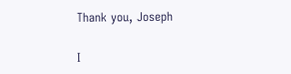Thank you, Joseph

I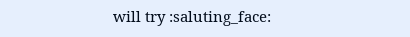will try :saluting_face: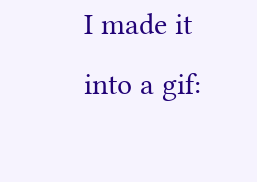I made it into a gif: